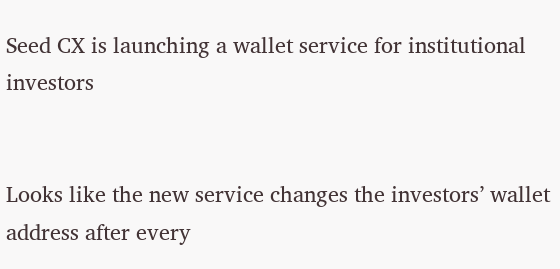Seed CX is launching a wallet service for institutional investors


Looks like the new service changes the investors’ wallet address after every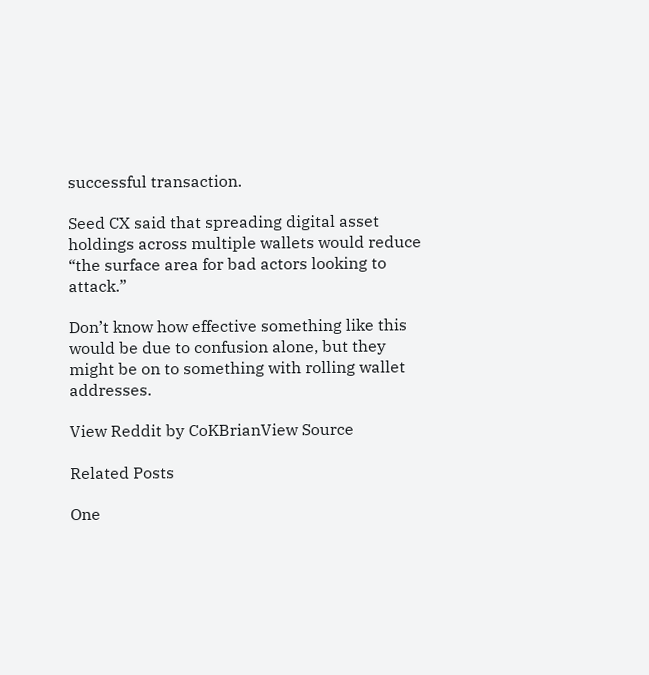successful transaction.

Seed CX said that spreading digital asset holdings across multiple wallets would reduce “the surface area for bad actors looking to attack.”

Don’t know how effective something like this would be due to confusion alone, but they might be on to something with rolling wallet addresses.

View Reddit by CoKBrianView Source

Related Posts

One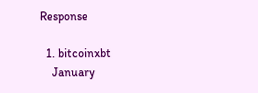Response

  1. bitcoinxbt
    January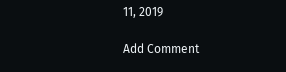11, 2019

Add Comment